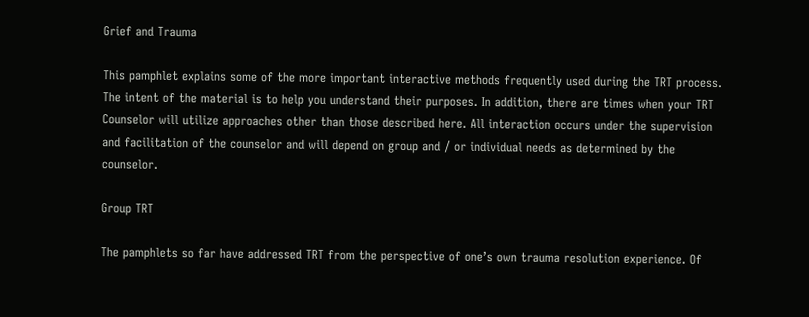Grief and Trauma

This pamphlet explains some of the more important interactive methods frequently used during the TRT process. The intent of the material is to help you understand their purposes. In addition, there are times when your TRT Counselor will utilize approaches other than those described here. All interaction occurs under the supervision and facilitation of the counselor and will depend on group and / or individual needs as determined by the counselor.

Group TRT

The pamphlets so far have addressed TRT from the perspective of one’s own trauma resolution experience. Of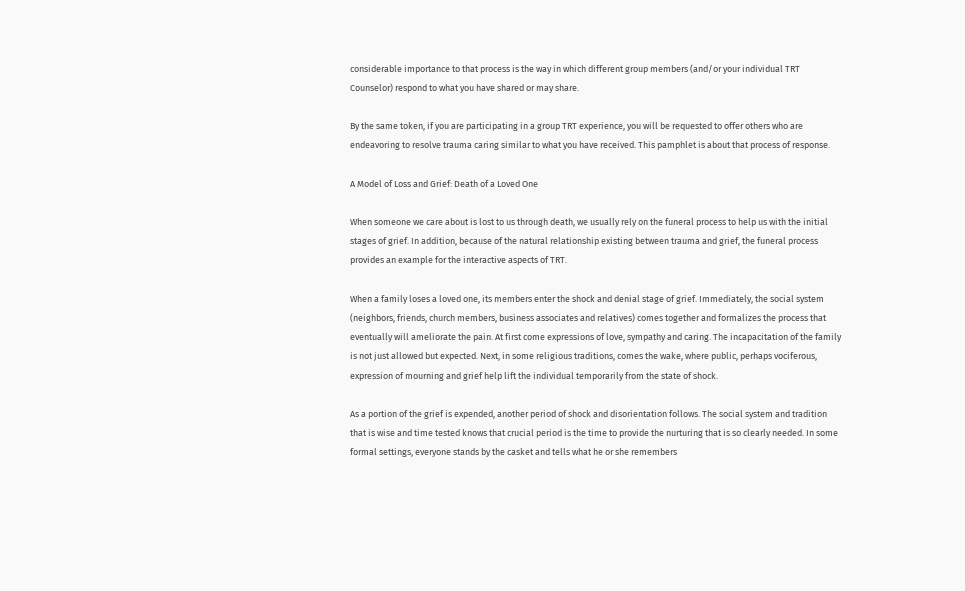considerable importance to that process is the way in which different group members (and/or your individual TRT Counselor) respond to what you have shared or may share.

By the same token, if you are participating in a group TRT experience, you will be requested to offer others who are endeavoring to resolve trauma caring similar to what you have received. This pamphlet is about that process of response.

A Model of Loss and Grief: Death of a Loved One

When someone we care about is lost to us through death, we usually rely on the funeral process to help us with the initial stages of grief. In addition, because of the natural relationship existing between trauma and grief, the funeral process provides an example for the interactive aspects of TRT.

When a family loses a loved one, its members enter the shock and denial stage of grief. Immediately, the social system (neighbors, friends, church members, business associates and relatives) comes together and formalizes the process that eventually will ameliorate the pain. At first come expressions of love, sympathy and caring. The incapacitation of the family is not just allowed but expected. Next, in some religious traditions, comes the wake, where public, perhaps vociferous, expression of mourning and grief help lift the individual temporarily from the state of shock.

As a portion of the grief is expended, another period of shock and disorientation follows. The social system and tradition that is wise and time tested knows that crucial period is the time to provide the nurturing that is so clearly needed. In some formal settings, everyone stands by the casket and tells what he or she remembers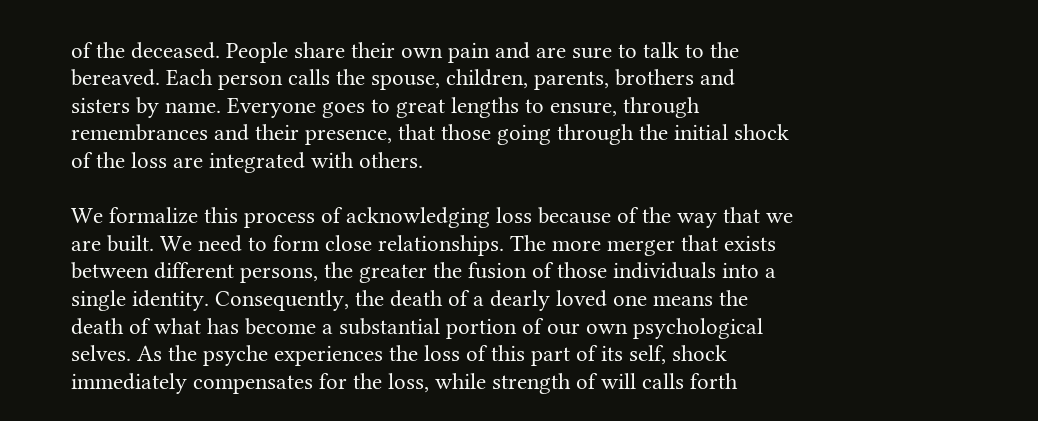of the deceased. People share their own pain and are sure to talk to the bereaved. Each person calls the spouse, children, parents, brothers and sisters by name. Everyone goes to great lengths to ensure, through remembrances and their presence, that those going through the initial shock of the loss are integrated with others.

We formalize this process of acknowledging loss because of the way that we are built. We need to form close relationships. The more merger that exists between different persons, the greater the fusion of those individuals into a single identity. Consequently, the death of a dearly loved one means the death of what has become a substantial portion of our own psychological selves. As the psyche experiences the loss of this part of its self, shock immediately compensates for the loss, while strength of will calls forth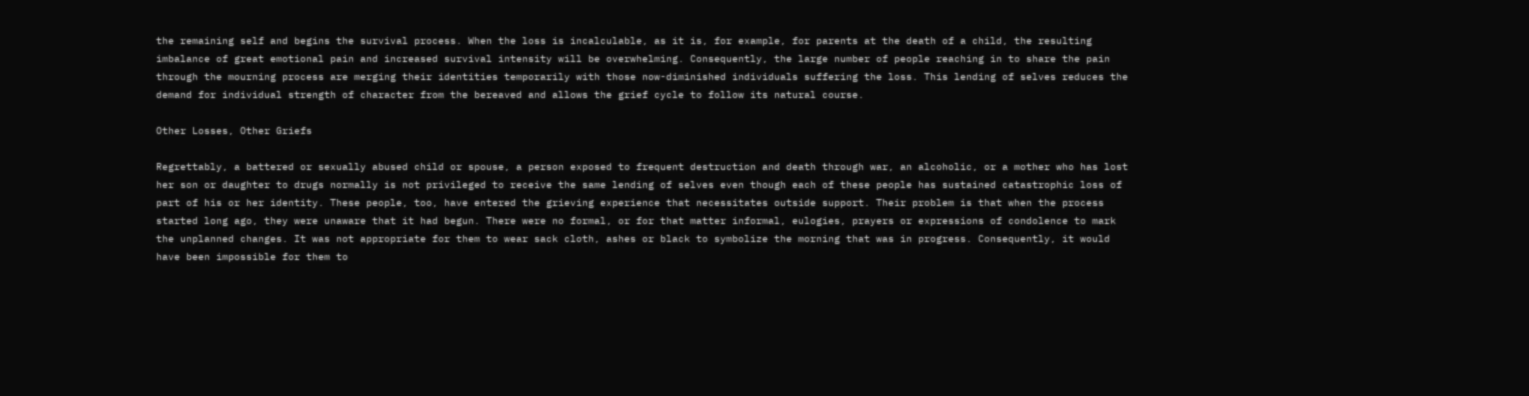the remaining self and begins the survival process. When the loss is incalculable, as it is, for example, for parents at the death of a child, the resulting imbalance of great emotional pain and increased survival intensity will be overwhelming. Consequently, the large number of people reaching in to share the pain through the mourning process are merging their identities temporarily with those now-diminished individuals suffering the loss. This lending of selves reduces the demand for individual strength of character from the bereaved and allows the grief cycle to follow its natural course.

Other Losses, Other Griefs

Regrettably, a battered or sexually abused child or spouse, a person exposed to frequent destruction and death through war, an alcoholic, or a mother who has lost her son or daughter to drugs normally is not privileged to receive the same lending of selves even though each of these people has sustained catastrophic loss of part of his or her identity. These people, too, have entered the grieving experience that necessitates outside support. Their problem is that when the process started long ago, they were unaware that it had begun. There were no formal, or for that matter informal, eulogies, prayers or expressions of condolence to mark the unplanned changes. It was not appropriate for them to wear sack cloth, ashes or black to symbolize the morning that was in progress. Consequently, it would have been impossible for them to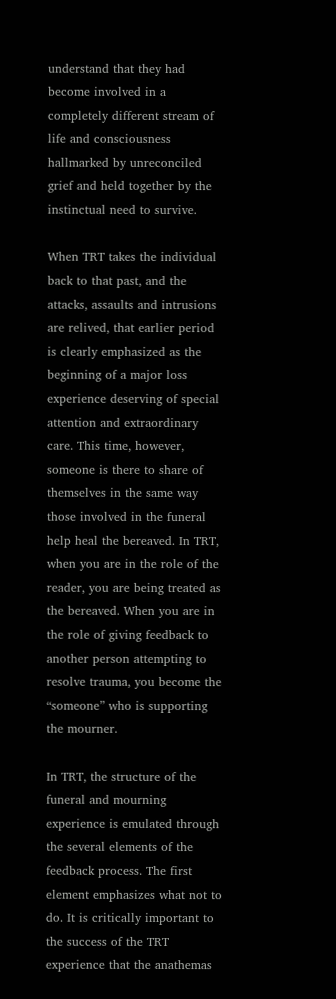understand that they had become involved in a completely different stream of life and consciousness hallmarked by unreconciled grief and held together by the instinctual need to survive.

When TRT takes the individual back to that past, and the attacks, assaults and intrusions are relived, that earlier period is clearly emphasized as the beginning of a major loss experience deserving of special attention and extraordinary care. This time, however, someone is there to share of themselves in the same way those involved in the funeral help heal the bereaved. In TRT, when you are in the role of the reader, you are being treated as the bereaved. When you are in the role of giving feedback to another person attempting to resolve trauma, you become the “someone” who is supporting the mourner.

In TRT, the structure of the funeral and mourning experience is emulated through the several elements of the feedback process. The first element emphasizes what not to do. It is critically important to the success of the TRT experience that the anathemas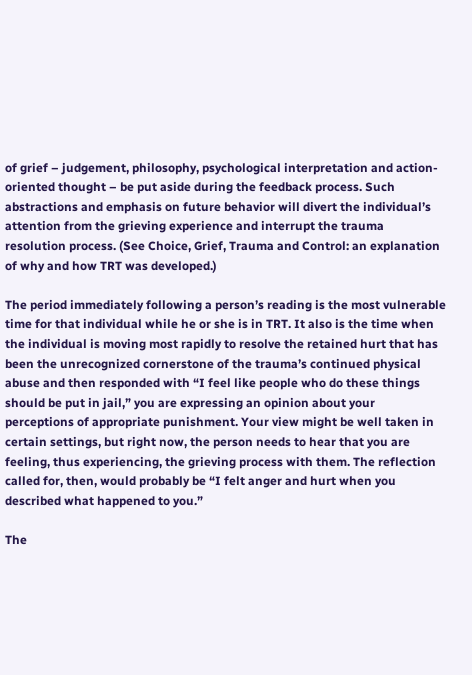of grief – judgement, philosophy, psychological interpretation and action-oriented thought – be put aside during the feedback process. Such abstractions and emphasis on future behavior will divert the individual’s attention from the grieving experience and interrupt the trauma resolution process. (See Choice, Grief, Trauma and Control: an explanation of why and how TRT was developed.)

The period immediately following a person’s reading is the most vulnerable time for that individual while he or she is in TRT. It also is the time when the individual is moving most rapidly to resolve the retained hurt that has been the unrecognized cornerstone of the trauma’s continued physical abuse and then responded with “I feel like people who do these things should be put in jail,” you are expressing an opinion about your perceptions of appropriate punishment. Your view might be well taken in certain settings, but right now, the person needs to hear that you are feeling, thus experiencing, the grieving process with them. The reflection called for, then, would probably be “I felt anger and hurt when you described what happened to you.”

The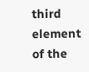third element of the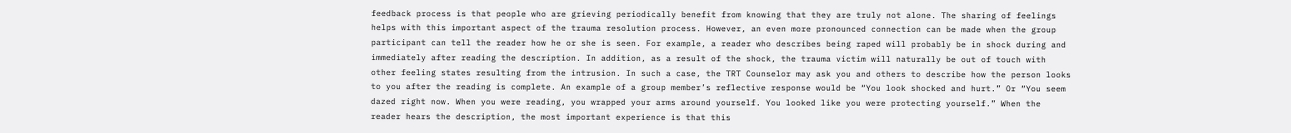feedback process is that people who are grieving periodically benefit from knowing that they are truly not alone. The sharing of feelings helps with this important aspect of the trauma resolution process. However, an even more pronounced connection can be made when the group participant can tell the reader how he or she is seen. For example, a reader who describes being raped will probably be in shock during and immediately after reading the description. In addition, as a result of the shock, the trauma victim will naturally be out of touch with other feeling states resulting from the intrusion. In such a case, the TRT Counselor may ask you and others to describe how the person looks to you after the reading is complete. An example of a group member’s reflective response would be “You look shocked and hurt.” Or “You seem dazed right now. When you were reading, you wrapped your arms around yourself. You looked like you were protecting yourself.” When the reader hears the description, the most important experience is that this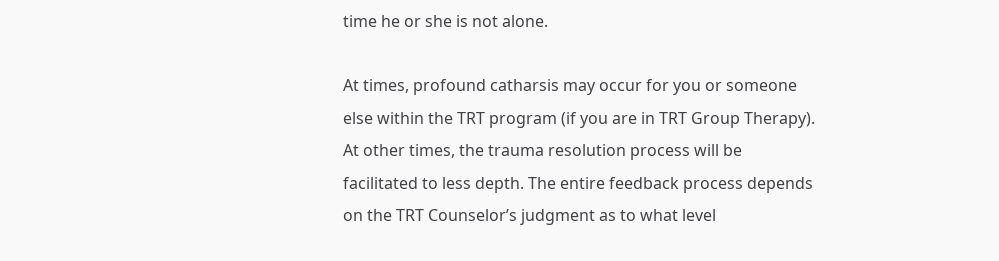time he or she is not alone.

At times, profound catharsis may occur for you or someone else within the TRT program (if you are in TRT Group Therapy). At other times, the trauma resolution process will be facilitated to less depth. The entire feedback process depends on the TRT Counselor’s judgment as to what level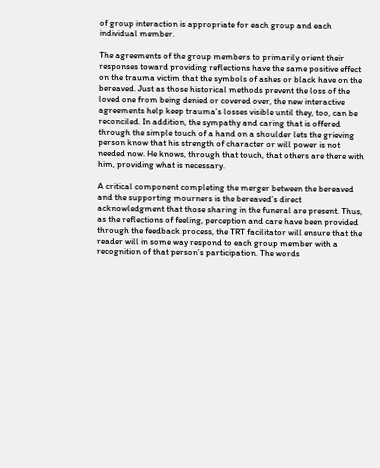of group interaction is appropriate for each group and each individual member.

The agreements of the group members to primarily orient their responses toward providing reflections have the same positive effect on the trauma victim that the symbols of ashes or black have on the bereaved. Just as those historical methods prevent the loss of the loved one from being denied or covered over, the new interactive agreements help keep trauma’s losses visible until they, too, can be reconciled. In addition, the sympathy and caring that is offered through the simple touch of a hand on a shoulder lets the grieving person know that his strength of character or will power is not needed now. He knows, through that touch, that others are there with him, providing what is necessary.

A critical component completing the merger between the bereaved and the supporting mourners is the bereaved’s direct acknowledgment that those sharing in the funeral are present. Thus, as the reflections of feeling, perception and care have been provided through the feedback process, the TRT facilitator will ensure that the reader will in some way respond to each group member with a recognition of that person’s participation. The words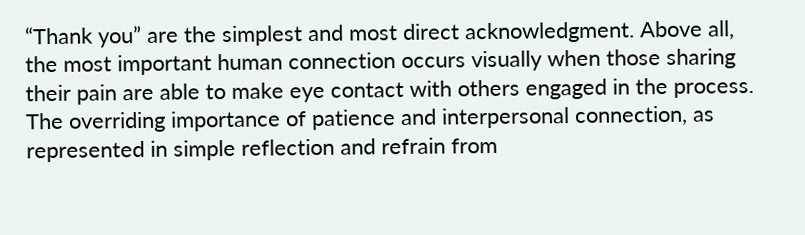“Thank you” are the simplest and most direct acknowledgment. Above all, the most important human connection occurs visually when those sharing their pain are able to make eye contact with others engaged in the process. The overriding importance of patience and interpersonal connection, as represented in simple reflection and refrain from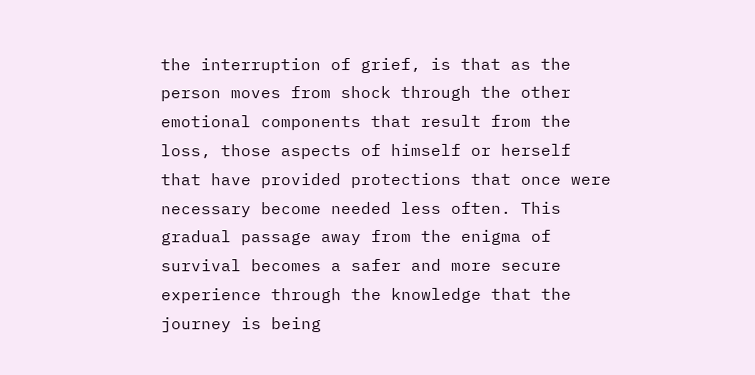the interruption of grief, is that as the person moves from shock through the other emotional components that result from the loss, those aspects of himself or herself that have provided protections that once were necessary become needed less often. This gradual passage away from the enigma of survival becomes a safer and more secure experience through the knowledge that the journey is being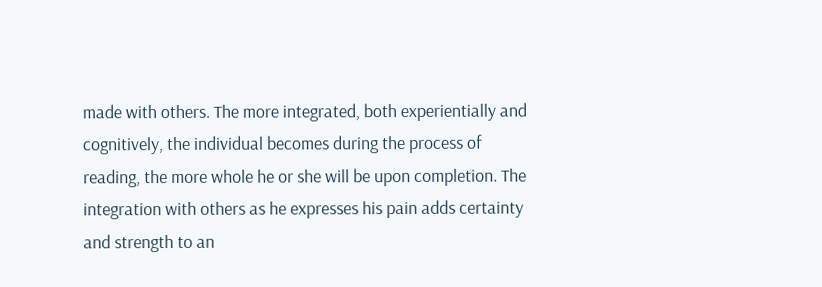made with others. The more integrated, both experientially and cognitively, the individual becomes during the process of reading, the more whole he or she will be upon completion. The integration with others as he expresses his pain adds certainty and strength to an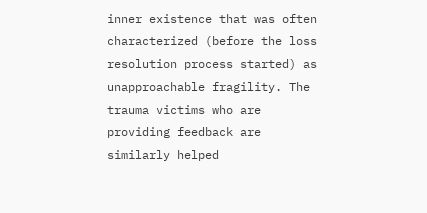inner existence that was often characterized (before the loss resolution process started) as unapproachable fragility. The trauma victims who are providing feedback are similarly helped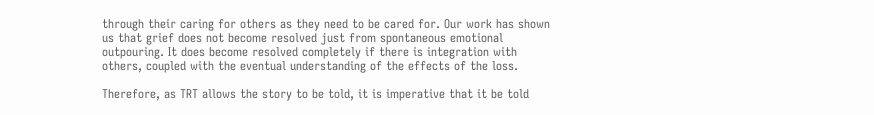through their caring for others as they need to be cared for. Our work has shown us that grief does not become resolved just from spontaneous emotional outpouring. It does become resolved completely if there is integration with others, coupled with the eventual understanding of the effects of the loss.

Therefore, as TRT allows the story to be told, it is imperative that it be told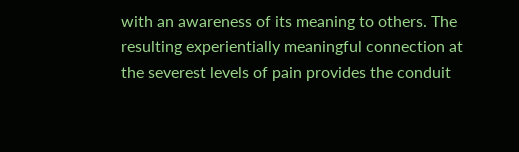with an awareness of its meaning to others. The resulting experientially meaningful connection at the severest levels of pain provides the conduit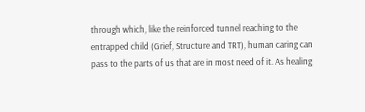through which, like the reinforced tunnel reaching to the entrapped child (Grief, Structure and TRT), human caring can pass to the parts of us that are in most need of it. As healing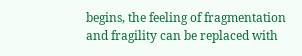begins, the feeling of fragmentation and fragility can be replaced with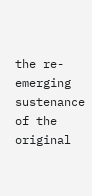the re-emerging sustenance of the original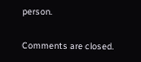person.

Comments are closed.